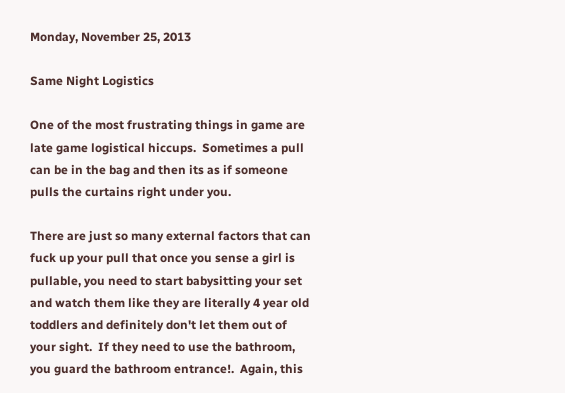Monday, November 25, 2013

Same Night Logistics

One of the most frustrating things in game are late game logistical hiccups.  Sometimes a pull can be in the bag and then its as if someone pulls the curtains right under you.

There are just so many external factors that can fuck up your pull that once you sense a girl is pullable, you need to start babysitting your set and watch them like they are literally 4 year old toddlers and definitely don't let them out of your sight.  If they need to use the bathroom, you guard the bathroom entrance!.  Again, this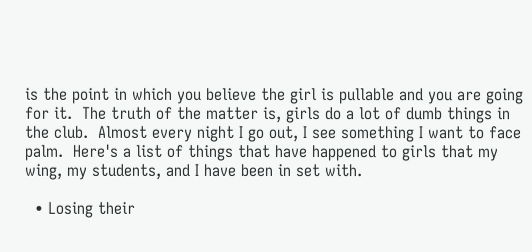is the point in which you believe the girl is pullable and you are going for it.  The truth of the matter is, girls do a lot of dumb things in the club.  Almost every night I go out, I see something I want to face palm.  Here's a list of things that have happened to girls that my wing, my students, and I have been in set with.

  • Losing their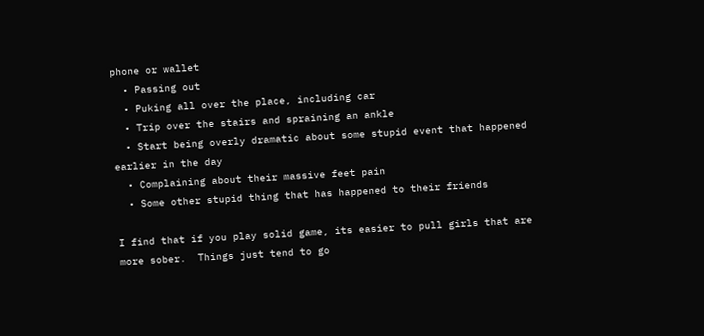phone or wallet
  • Passing out
  • Puking all over the place, including car
  • Trip over the stairs and spraining an ankle
  • Start being overly dramatic about some stupid event that happened earlier in the day
  • Complaining about their massive feet pain
  • Some other stupid thing that has happened to their friends

I find that if you play solid game, its easier to pull girls that are more sober.  Things just tend to go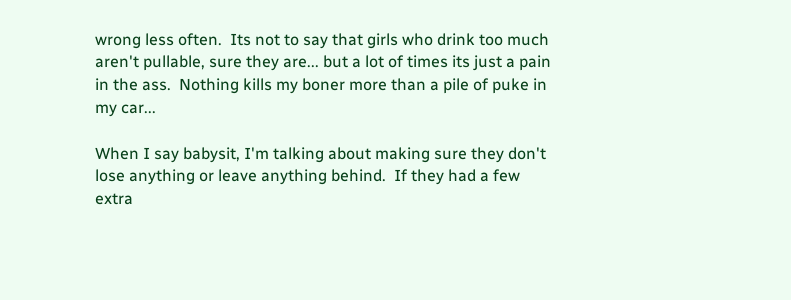wrong less often.  Its not to say that girls who drink too much aren't pullable, sure they are... but a lot of times its just a pain in the ass.  Nothing kills my boner more than a pile of puke in my car...

When I say babysit, I'm talking about making sure they don't lose anything or leave anything behind.  If they had a few extra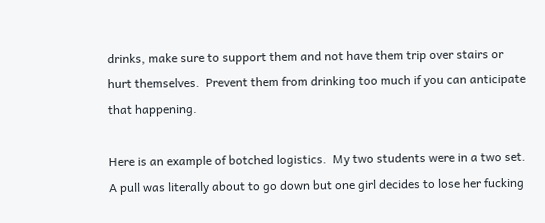drinks, make sure to support them and not have them trip over stairs or hurt themselves.  Prevent them from drinking too much if you can anticipate that happening.

Here is an example of botched logistics.  My two students were in a two set.  A pull was literally about to go down but one girl decides to lose her fucking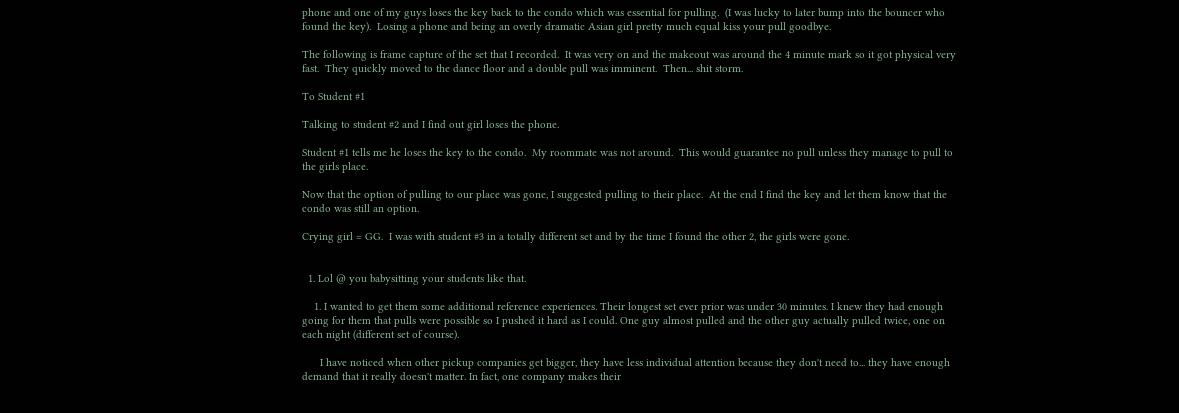phone and one of my guys loses the key back to the condo which was essential for pulling.  (I was lucky to later bump into the bouncer who found the key).  Losing a phone and being an overly dramatic Asian girl pretty much equal kiss your pull goodbye.

The following is frame capture of the set that I recorded.  It was very on and the makeout was around the 4 minute mark so it got physical very fast.  They quickly moved to the dance floor and a double pull was imminent.  Then... shit storm.

To Student #1

Talking to student #2 and I find out girl loses the phone.

Student #1 tells me he loses the key to the condo.  My roommate was not around.  This would guarantee no pull unless they manage to pull to the girls place.

Now that the option of pulling to our place was gone, I suggested pulling to their place.  At the end I find the key and let them know that the condo was still an option.

Crying girl = GG.  I was with student #3 in a totally different set and by the time I found the other 2, the girls were gone.


  1. Lol @ you babysitting your students like that.

    1. I wanted to get them some additional reference experiences. Their longest set ever prior was under 30 minutes. I knew they had enough going for them that pulls were possible so I pushed it hard as I could. One guy almost pulled and the other guy actually pulled twice, one on each night (different set of course).

      I have noticed when other pickup companies get bigger, they have less individual attention because they don't need to... they have enough demand that it really doesn't matter. In fact, one company makes their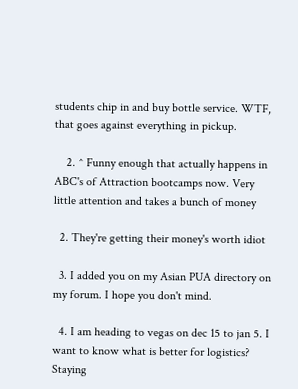students chip in and buy bottle service. WTF, that goes against everything in pickup.

    2. ^ Funny enough that actually happens in ABC's of Attraction bootcamps now. Very little attention and takes a bunch of money

  2. They're getting their money's worth idiot

  3. I added you on my Asian PUA directory on my forum. I hope you don't mind.

  4. I am heading to vegas on dec 15 to jan 5. I want to know what is better for logistics? Staying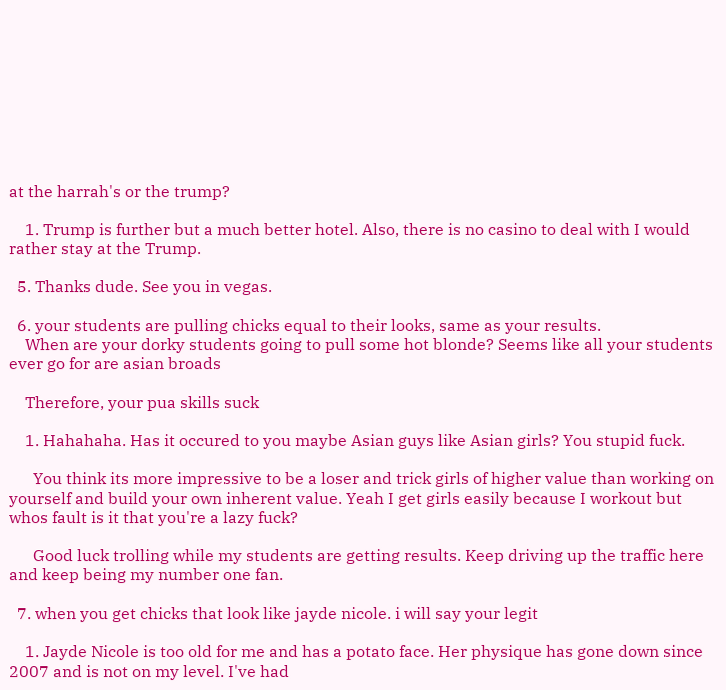at the harrah's or the trump?

    1. Trump is further but a much better hotel. Also, there is no casino to deal with I would rather stay at the Trump.

  5. Thanks dude. See you in vegas.

  6. your students are pulling chicks equal to their looks, same as your results.
    When are your dorky students going to pull some hot blonde? Seems like all your students ever go for are asian broads

    Therefore, your pua skills suck

    1. Hahahaha. Has it occured to you maybe Asian guys like Asian girls? You stupid fuck.

      You think its more impressive to be a loser and trick girls of higher value than working on yourself and build your own inherent value. Yeah I get girls easily because I workout but whos fault is it that you're a lazy fuck?

      Good luck trolling while my students are getting results. Keep driving up the traffic here and keep being my number one fan.

  7. when you get chicks that look like jayde nicole. i will say your legit

    1. Jayde Nicole is too old for me and has a potato face. Her physique has gone down since 2007 and is not on my level. I've had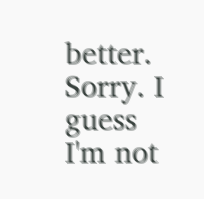better. Sorry. I guess I'm not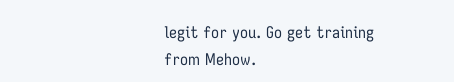legit for you. Go get training from Mehow.